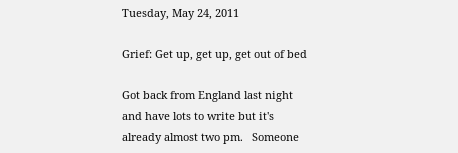Tuesday, May 24, 2011

Grief: Get up, get up, get out of bed

Got back from England last night and have lots to write but it's already almost two pm.   Someone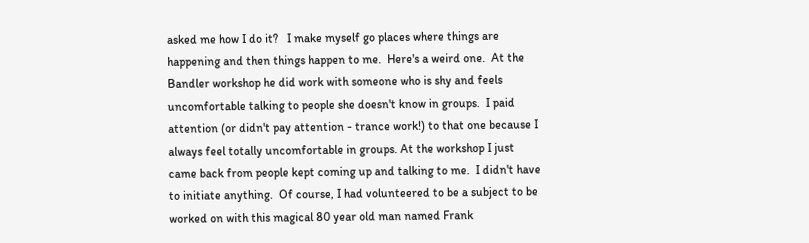asked me how I do it?   I make myself go places where things are happening and then things happen to me.  Here's a weird one.  At the Bandler workshop he did work with someone who is shy and feels uncomfortable talking to people she doesn't know in groups.  I paid attention (or didn't pay attention - trance work!) to that one because I always feel totally uncomfortable in groups. At the workshop I just came back from people kept coming up and talking to me.  I didn't have to initiate anything.  Of course, I had volunteered to be a subject to be worked on with this magical 80 year old man named Frank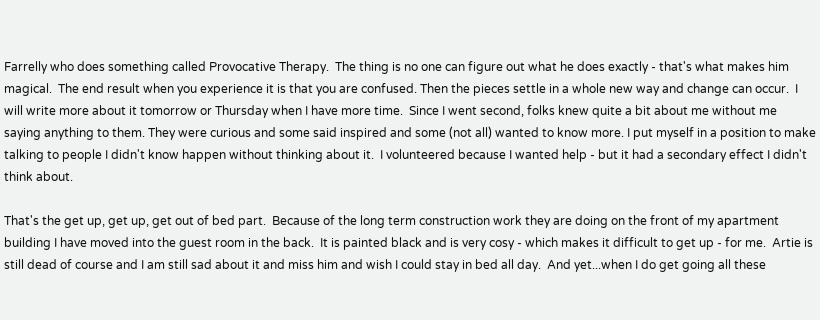Farrelly who does something called Provocative Therapy.  The thing is no one can figure out what he does exactly - that's what makes him magical.  The end result when you experience it is that you are confused. Then the pieces settle in a whole new way and change can occur.  I will write more about it tomorrow or Thursday when I have more time.  Since I went second, folks knew quite a bit about me without me saying anything to them. They were curious and some said inspired and some (not all) wanted to know more. I put myself in a position to make talking to people I didn't know happen without thinking about it.  I volunteered because I wanted help - but it had a secondary effect I didn't think about.

That's the get up, get up, get out of bed part.  Because of the long term construction work they are doing on the front of my apartment building I have moved into the guest room in the back.  It is painted black and is very cosy - which makes it difficult to get up - for me.  Artie is still dead of course and I am still sad about it and miss him and wish I could stay in bed all day.  And yet...when I do get going all these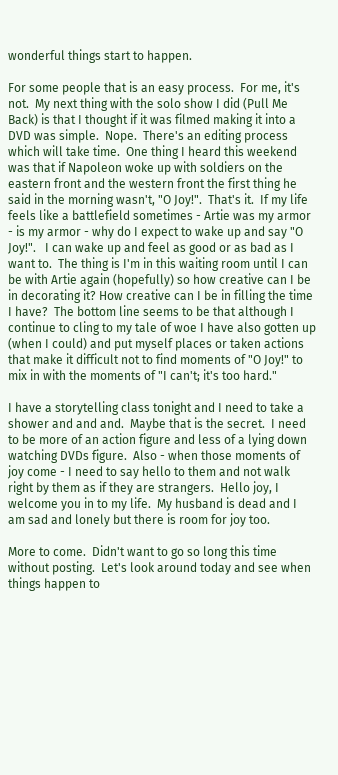wonderful things start to happen.

For some people that is an easy process.  For me, it's not.  My next thing with the solo show I did (Pull Me Back) is that I thought if it was filmed making it into a DVD was simple.  Nope.  There's an editing process which will take time.  One thing I heard this weekend was that if Napoleon woke up with soldiers on the eastern front and the western front the first thing he said in the morning wasn't, "O Joy!".  That's it.  If my life feels like a battlefield sometimes - Artie was my armor - is my armor - why do I expect to wake up and say "O Joy!".   I can wake up and feel as good or as bad as I want to.  The thing is I'm in this waiting room until I can be with Artie again (hopefully) so how creative can I be in decorating it? How creative can I be in filling the time I have?  The bottom line seems to be that although I continue to cling to my tale of woe I have also gotten up (when I could) and put myself places or taken actions that make it difficult not to find moments of "O Joy!" to mix in with the moments of "I can't; it's too hard."

I have a storytelling class tonight and I need to take a shower and and and.  Maybe that is the secret.  I need to be more of an action figure and less of a lying down watching DVDs figure.  Also - when those moments of joy come - I need to say hello to them and not walk right by them as if they are strangers.  Hello joy, I welcome you in to my life.  My husband is dead and I am sad and lonely but there is room for joy too.

More to come.  Didn't want to go so long this time without posting.  Let's look around today and see when things happen to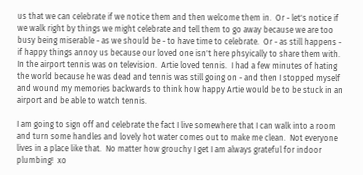us that we can celebrate if we notice them and then welcome them in.  Or - let's notice if we walk right by things we might celebrate and tell them to go away because we are too busy being miserable - as we should be - to have time to celebrate.  Or - as still happens - if happy things annoy us because our loved one isn't here phsyically to share them with.  In the airport tennis was on television.  Artie loved tennis.  I had a few minutes of hating the world because he was dead and tennis was still going on - and then I stopped myself and wound my memories backwards to think how happy Artie would be to be stuck in an airport and be able to watch tennis.

I am going to sign off and celebrate the fact I live somewhere that I can walk into a room and turn some handles and lovely hot water comes out to make me clean.  Not everyone lives in a place like that.  No matter how grouchy I get I am always grateful for indoor plumbing!  xo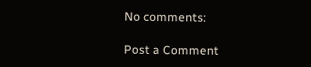No comments:

Post a Comment